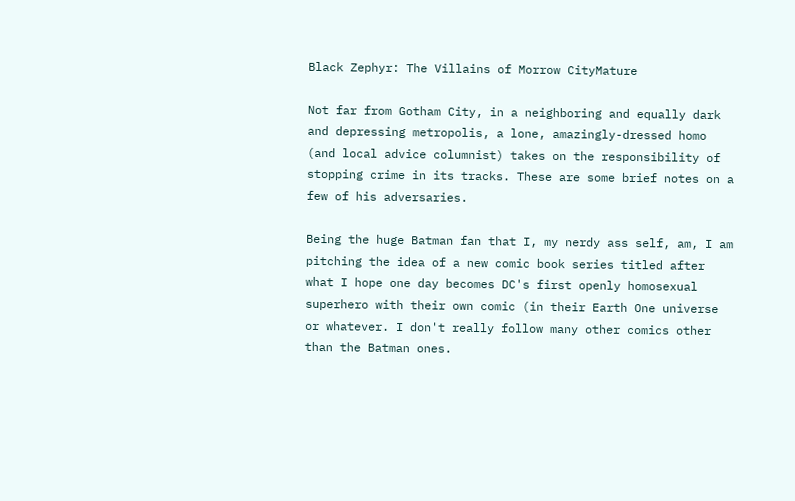Black Zephyr: The Villains of Morrow CityMature

Not far from Gotham City, in a neighboring and equally dark and depressing metropolis, a lone, amazingly-dressed homo (and local advice columnist) takes on the responsibility of stopping crime in its tracks. These are some brief notes on a few of his adversaries.

Being the huge Batman fan that I, my nerdy ass self, am, I am pitching the idea of a new comic book series titled after what I hope one day becomes DC's first openly homosexual superhero with their own comic (in their Earth One universe or whatever. I don't really follow many other comics other than the Batman ones.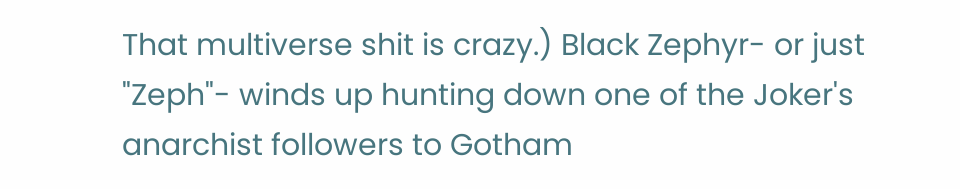That multiverse shit is crazy.) Black Zephyr- or just "Zeph"- winds up hunting down one of the Joker's anarchist followers to Gotham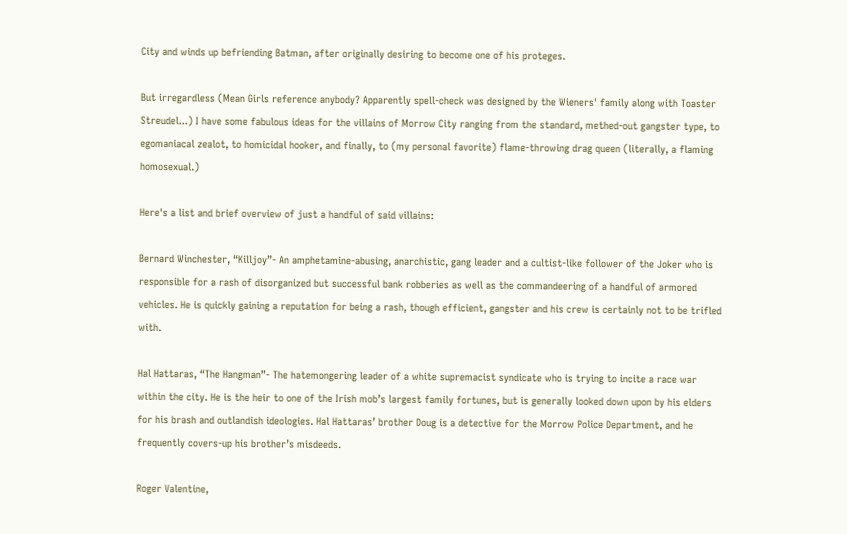City and winds up befriending Batman, after originally desiring to become one of his proteges.

But irregardless (Mean Girls reference anybody? Apparently spell-check was designed by the Wieners' family along with Toaster Streudel...) I have some fabulous ideas for the villains of Morrow City ranging from the standard, methed-out gangster type, to egomaniacal zealot, to homicidal hooker, and finally, to (my personal favorite) flame-throwing drag queen (literally, a flaming homosexual.)

Here's a list and brief overview of just a handful of said villains:

Bernard Winchester, “Killjoy”- An amphetamine-abusing, anarchistic, gang leader and a cultist-like follower of the Joker who is responsible for a rash of disorganized but successful bank robberies as well as the commandeering of a handful of armored vehicles. He is quickly gaining a reputation for being a rash, though efficient, gangster and his crew is certainly not to be trifled with.

Hal Hattaras, “The Hangman”- The hatemongering leader of a white supremacist syndicate who is trying to incite a race war within the city. He is the heir to one of the Irish mob’s largest family fortunes, but is generally looked down upon by his elders for his brash and outlandish ideologies. Hal Hattaras’ brother Doug is a detective for the Morrow Police Department, and he frequently covers-up his brother’s misdeeds.

Roger Valentine,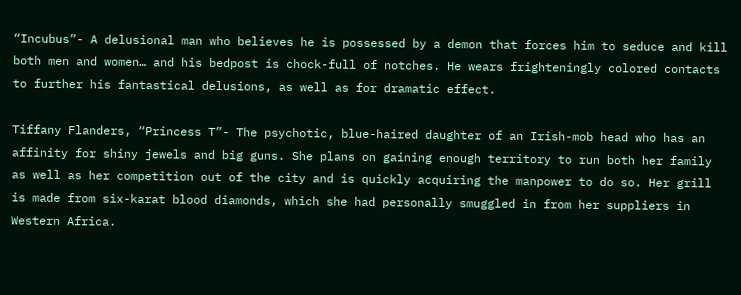“Incubus”- A delusional man who believes he is possessed by a demon that forces him to seduce and kill both men and women… and his bedpost is chock-full of notches. He wears frighteningly colored contacts to further his fantastical delusions, as well as for dramatic effect.

Tiffany Flanders, “Princess T”- The psychotic, blue-haired daughter of an Irish-mob head who has an affinity for shiny jewels and big guns. She plans on gaining enough territory to run both her family as well as her competition out of the city and is quickly acquiring the manpower to do so. Her grill is made from six-karat blood diamonds, which she had personally smuggled in from her suppliers in Western Africa.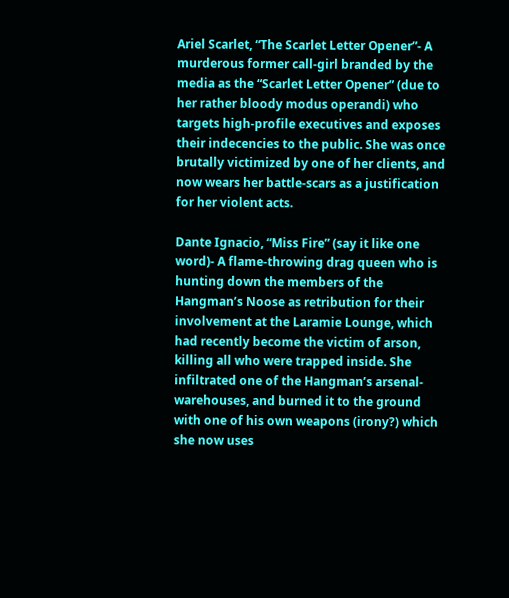Ariel Scarlet, “The Scarlet Letter Opener”- A murderous former call-girl branded by the media as the “Scarlet Letter Opener” (due to her rather bloody modus operandi) who targets high-profile executives and exposes their indecencies to the public. She was once brutally victimized by one of her clients, and now wears her battle-scars as a justification for her violent acts.

Dante Ignacio, “Miss Fire” (say it like one word)- A flame-throwing drag queen who is hunting down the members of the Hangman’s Noose as retribution for their involvement at the Laramie Lounge, which had recently become the victim of arson, killing all who were trapped inside. She infiltrated one of the Hangman’s arsenal-warehouses, and burned it to the ground with one of his own weapons (irony?) which she now uses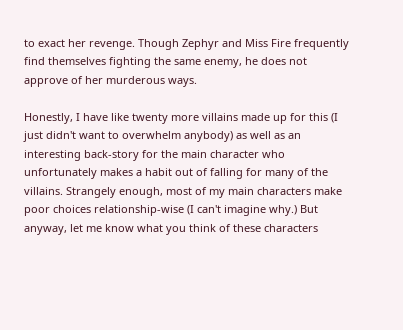to exact her revenge. Though Zephyr and Miss Fire frequently find themselves fighting the same enemy, he does not approve of her murderous ways.

Honestly, I have like twenty more villains made up for this (I just didn't want to overwhelm anybody) as well as an interesting back-story for the main character who unfortunately makes a habit out of falling for many of the villains. Strangely enough, most of my main characters make poor choices relationship-wise (I can't imagine why.) But anyway, let me know what you think of these characters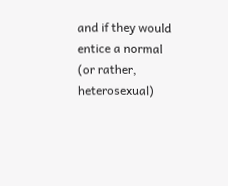and if they would entice a normal (or rather, heterosexual)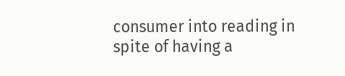consumer into reading in spite of having a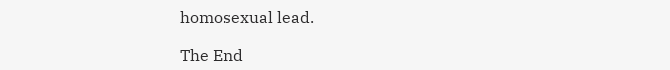homosexual lead.

The End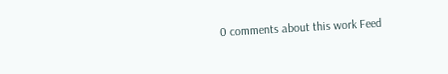0 comments about this work Feed